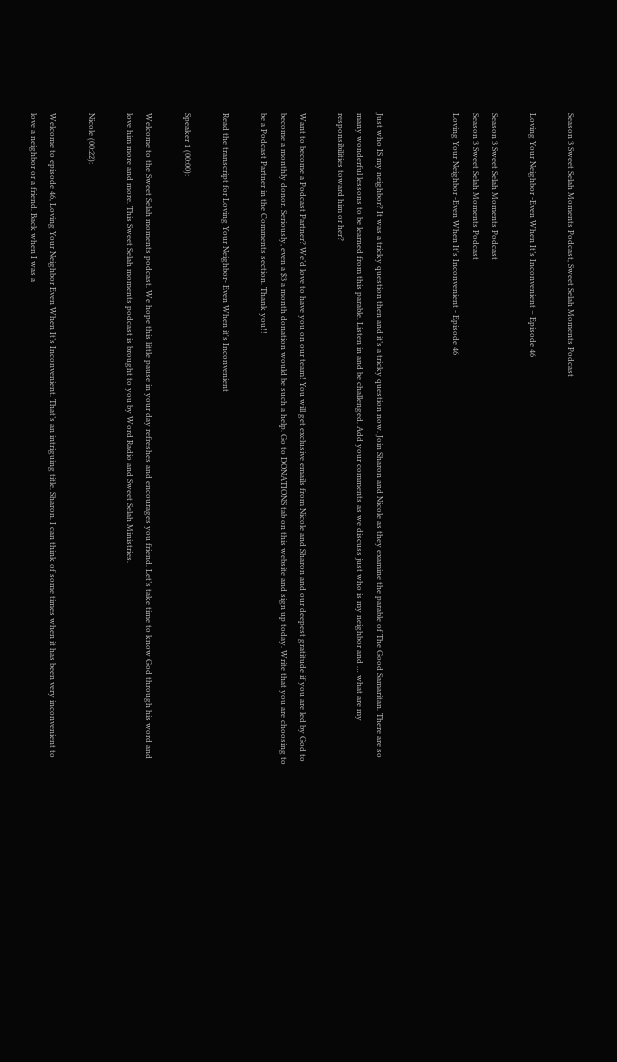Season 3 Sweet Selah Moments Podcast, Sweet Selah Moments Podcast

Loving Your Neighbor -Even When It’s Inconvenient – Episode 46

Season 3 Sweet Selah Moments Podcast
Season 3 Sweet Selah Moments Podcast
Loving Your Neighbor -Even When It's Inconvenient - Episode 46



Just who IS my neighbor? It was a tricky question then and it’s a tricky question now. Join Sharon and Nicole as they examine the parable of The Good Samaritan. There are so many wonderful lessons to be learned from this parable. Listen in and be challenged. Add your comments as we discuss just who is my neighbor and … what are my responsibilities toward him or her?

Want to become a Podcast Partner? We’d love to have you on our team! You will get exclusive emails from Nicole and Sharon and our deepest gratitude if you are led by God to become a monthly donor. Seriously, even a $3 a month donation would be such a help. Go to DONATIONS tab on this website and sign up today. Write that you are choosing to be a Podcast Partner in the Comments section. Thank you!!

Read the transcript for Loving Your Neighbor- Even When it's Inconvenient

Speaker 1 (00:00):

Welcome to the Sweet Selah moments podcast. We hope this little pause in your day refreshes and encourages you friend. Let’s take time to know God through his word and love him more and more. This Sweet Selah moments podcast is brought to you by Word Radio and Sweet Selah Ministries.

Nicole (00:22):

Welcome to episode 46, Loving Your Neighbor Even When It’s Inconvenient. That’s an intriguing title. Sharon. I can think of some times when it has been very inconvenient to love a neighbor or a friend. Back when I was a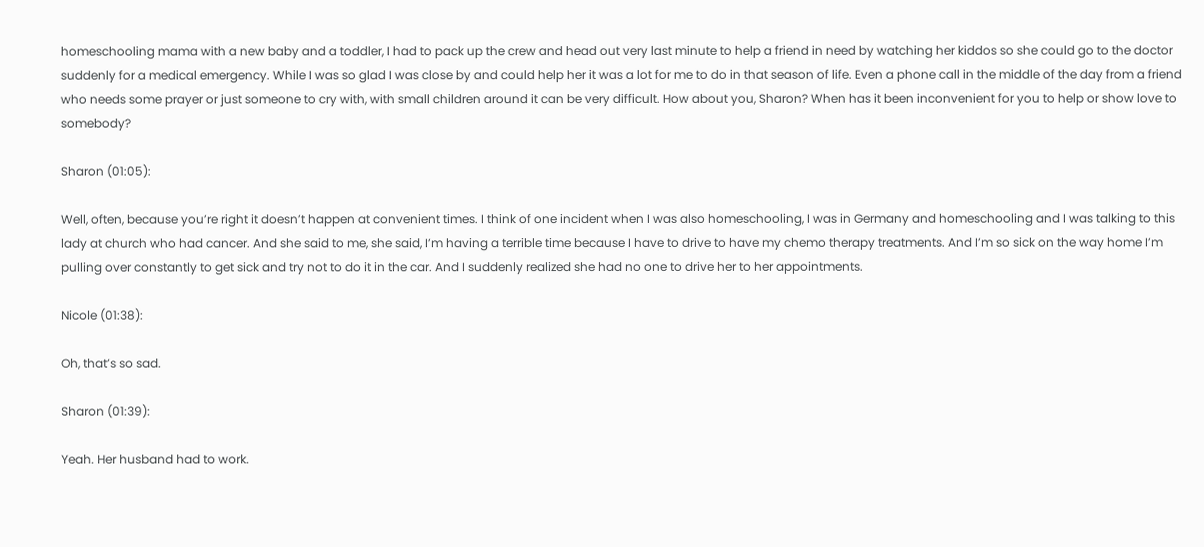homeschooling mama with a new baby and a toddler, I had to pack up the crew and head out very last minute to help a friend in need by watching her kiddos so she could go to the doctor suddenly for a medical emergency. While I was so glad I was close by and could help her it was a lot for me to do in that season of life. Even a phone call in the middle of the day from a friend who needs some prayer or just someone to cry with, with small children around it can be very difficult. How about you, Sharon? When has it been inconvenient for you to help or show love to somebody?

Sharon (01:05):

Well, often, because you’re right it doesn’t happen at convenient times. I think of one incident when I was also homeschooling, I was in Germany and homeschooling and I was talking to this lady at church who had cancer. And she said to me, she said, I’m having a terrible time because I have to drive to have my chemo therapy treatments. And I’m so sick on the way home I’m pulling over constantly to get sick and try not to do it in the car. And I suddenly realized she had no one to drive her to her appointments.

Nicole (01:38):

Oh, that’s so sad.

Sharon (01:39):

Yeah. Her husband had to work.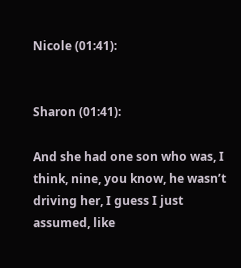Nicole (01:41):


Sharon (01:41):

And she had one son who was, I think, nine, you know, he wasn’t driving her, I guess I just assumed, like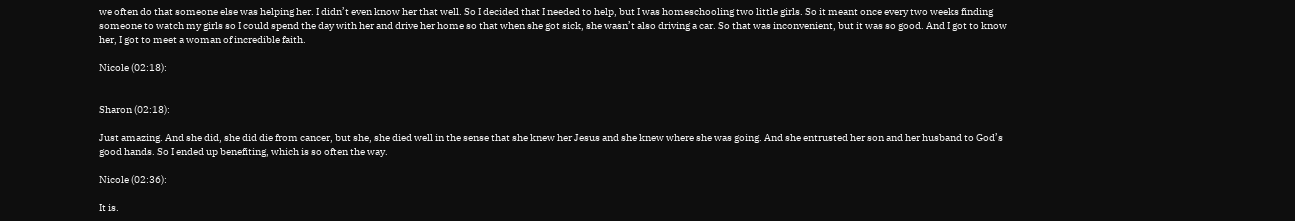we often do that someone else was helping her. I didn’t even know her that well. So I decided that I needed to help, but I was homeschooling two little girls. So it meant once every two weeks finding someone to watch my girls so I could spend the day with her and drive her home so that when she got sick, she wasn’t also driving a car. So that was inconvenient, but it was so good. And I got to know her, I got to meet a woman of incredible faith.

Nicole (02:18):


Sharon (02:18):

Just amazing. And she did, she did die from cancer, but she, she died well in the sense that she knew her Jesus and she knew where she was going. And she entrusted her son and her husband to God’s good hands. So I ended up benefiting, which is so often the way.

Nicole (02:36):

It is.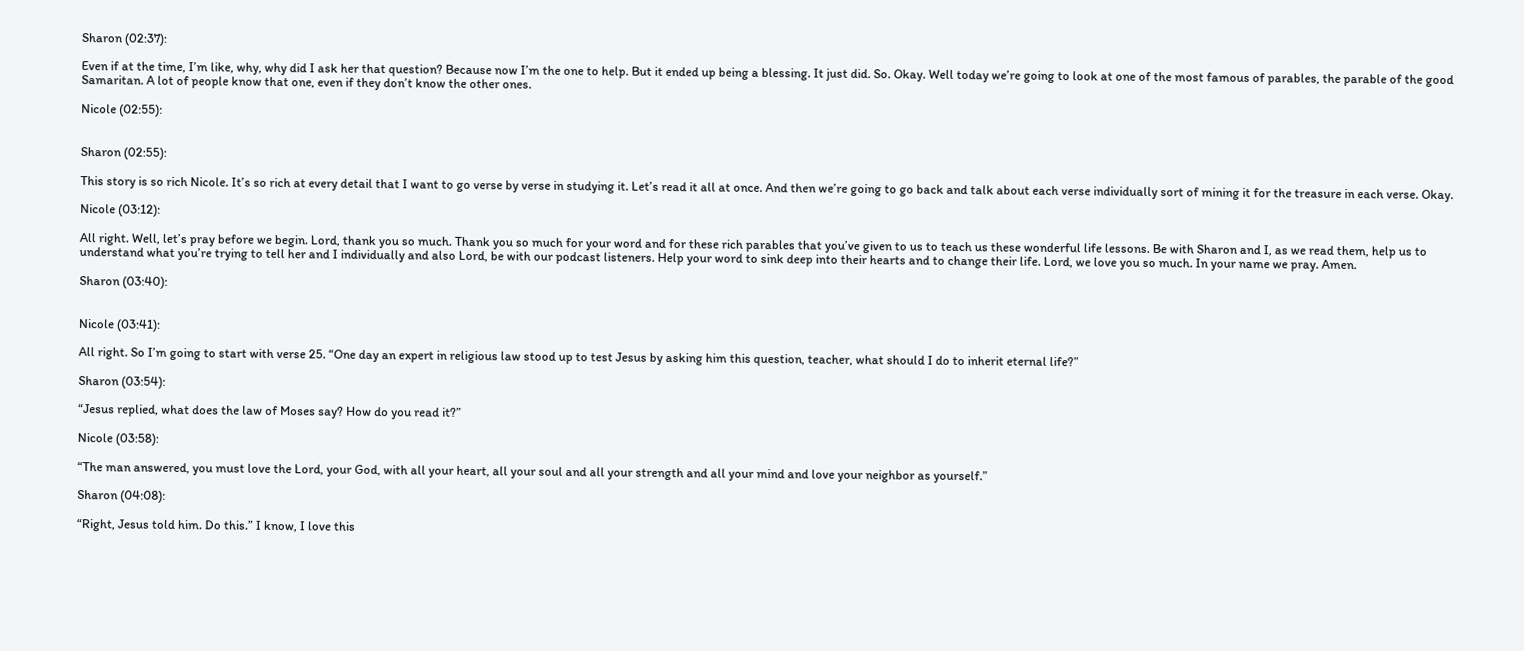Sharon (02:37):

Even if at the time, I’m like, why, why did I ask her that question? Because now I’m the one to help. But it ended up being a blessing. It just did. So. Okay. Well today we’re going to look at one of the most famous of parables, the parable of the good Samaritan. A lot of people know that one, even if they don’t know the other ones.

Nicole (02:55):


Sharon (02:55):

This story is so rich Nicole. It’s so rich at every detail that I want to go verse by verse in studying it. Let’s read it all at once. And then we’re going to go back and talk about each verse individually sort of mining it for the treasure in each verse. Okay.

Nicole (03:12):

All right. Well, let’s pray before we begin. Lord, thank you so much. Thank you so much for your word and for these rich parables that you’ve given to us to teach us these wonderful life lessons. Be with Sharon and I, as we read them, help us to understand what you’re trying to tell her and I individually and also Lord, be with our podcast listeners. Help your word to sink deep into their hearts and to change their life. Lord, we love you so much. In your name we pray. Amen.

Sharon (03:40):


Nicole (03:41):

All right. So I’m going to start with verse 25. “One day an expert in religious law stood up to test Jesus by asking him this question, teacher, what should I do to inherit eternal life?”

Sharon (03:54):

“Jesus replied, what does the law of Moses say? How do you read it?”

Nicole (03:58):

“The man answered, you must love the Lord, your God, with all your heart, all your soul and all your strength and all your mind and love your neighbor as yourself.”

Sharon (04:08):

“Right, Jesus told him. Do this.” I know, I love this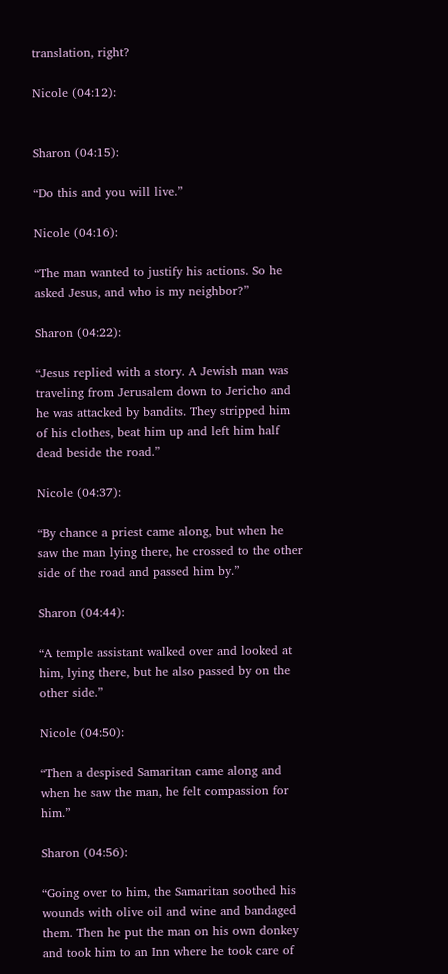translation, right?

Nicole (04:12):


Sharon (04:15):

“Do this and you will live.”

Nicole (04:16):

“The man wanted to justify his actions. So he asked Jesus, and who is my neighbor?”

Sharon (04:22):

“Jesus replied with a story. A Jewish man was traveling from Jerusalem down to Jericho and he was attacked by bandits. They stripped him of his clothes, beat him up and left him half dead beside the road.”

Nicole (04:37):

“By chance a priest came along, but when he saw the man lying there, he crossed to the other side of the road and passed him by.”

Sharon (04:44):

“A temple assistant walked over and looked at him, lying there, but he also passed by on the other side.”

Nicole (04:50):

“Then a despised Samaritan came along and when he saw the man, he felt compassion for him.”

Sharon (04:56):

“Going over to him, the Samaritan soothed his wounds with olive oil and wine and bandaged them. Then he put the man on his own donkey and took him to an Inn where he took care of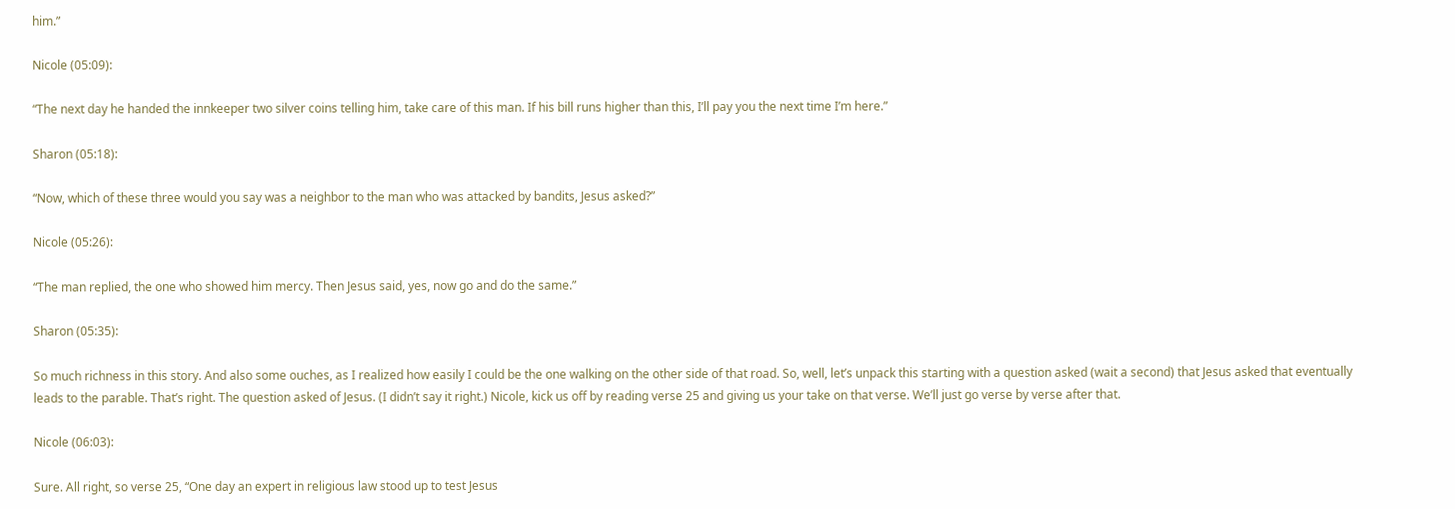him.”

Nicole (05:09):

“The next day he handed the innkeeper two silver coins telling him, take care of this man. If his bill runs higher than this, I’ll pay you the next time I’m here.”

Sharon (05:18):

“Now, which of these three would you say was a neighbor to the man who was attacked by bandits, Jesus asked?”

Nicole (05:26):

“The man replied, the one who showed him mercy. Then Jesus said, yes, now go and do the same.”

Sharon (05:35):

So much richness in this story. And also some ouches, as I realized how easily I could be the one walking on the other side of that road. So, well, let’s unpack this starting with a question asked (wait a second) that Jesus asked that eventually leads to the parable. That’s right. The question asked of Jesus. (I didn’t say it right.) Nicole, kick us off by reading verse 25 and giving us your take on that verse. We’ll just go verse by verse after that.

Nicole (06:03):

Sure. All right, so verse 25, “One day an expert in religious law stood up to test Jesus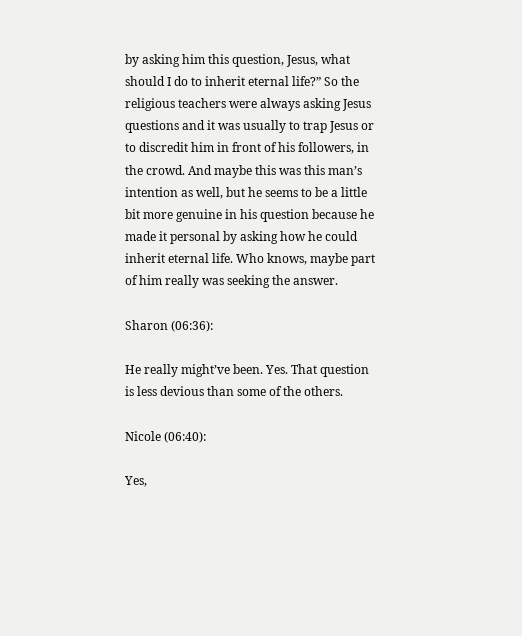by asking him this question, Jesus, what should I do to inherit eternal life?” So the religious teachers were always asking Jesus questions and it was usually to trap Jesus or to discredit him in front of his followers, in the crowd. And maybe this was this man’s intention as well, but he seems to be a little bit more genuine in his question because he made it personal by asking how he could inherit eternal life. Who knows, maybe part of him really was seeking the answer.

Sharon (06:36):

He really might’ve been. Yes. That question is less devious than some of the others.

Nicole (06:40):

Yes,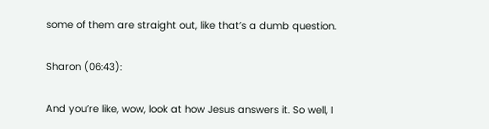some of them are straight out, like that’s a dumb question.

Sharon (06:43):

And you’re like, wow, look at how Jesus answers it. So well, I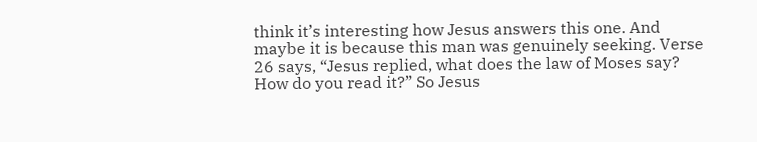think it’s interesting how Jesus answers this one. And maybe it is because this man was genuinely seeking. Verse 26 says, “Jesus replied, what does the law of Moses say? How do you read it?” So Jesus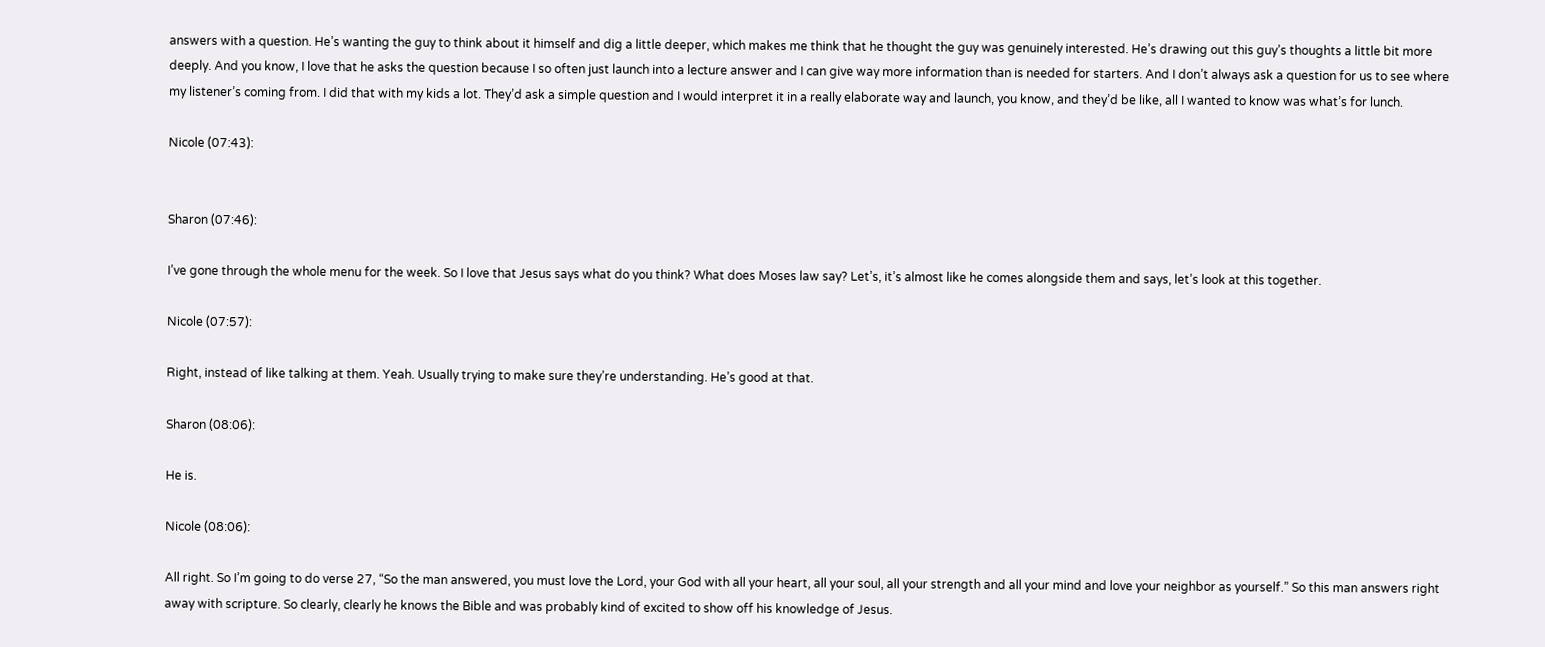answers with a question. He’s wanting the guy to think about it himself and dig a little deeper, which makes me think that he thought the guy was genuinely interested. He’s drawing out this guy’s thoughts a little bit more deeply. And you know, I love that he asks the question because I so often just launch into a lecture answer and I can give way more information than is needed for starters. And I don’t always ask a question for us to see where my listener’s coming from. I did that with my kids a lot. They’d ask a simple question and I would interpret it in a really elaborate way and launch, you know, and they’d be like, all I wanted to know was what’s for lunch.

Nicole (07:43):


Sharon (07:46):

I’ve gone through the whole menu for the week. So I love that Jesus says what do you think? What does Moses law say? Let’s, it’s almost like he comes alongside them and says, let’s look at this together.

Nicole (07:57):

Right, instead of like talking at them. Yeah. Usually trying to make sure they’re understanding. He’s good at that.

Sharon (08:06):

He is.

Nicole (08:06):

All right. So I’m going to do verse 27, “So the man answered, you must love the Lord, your God with all your heart, all your soul, all your strength and all your mind and love your neighbor as yourself.” So this man answers right away with scripture. So clearly, clearly he knows the Bible and was probably kind of excited to show off his knowledge of Jesus.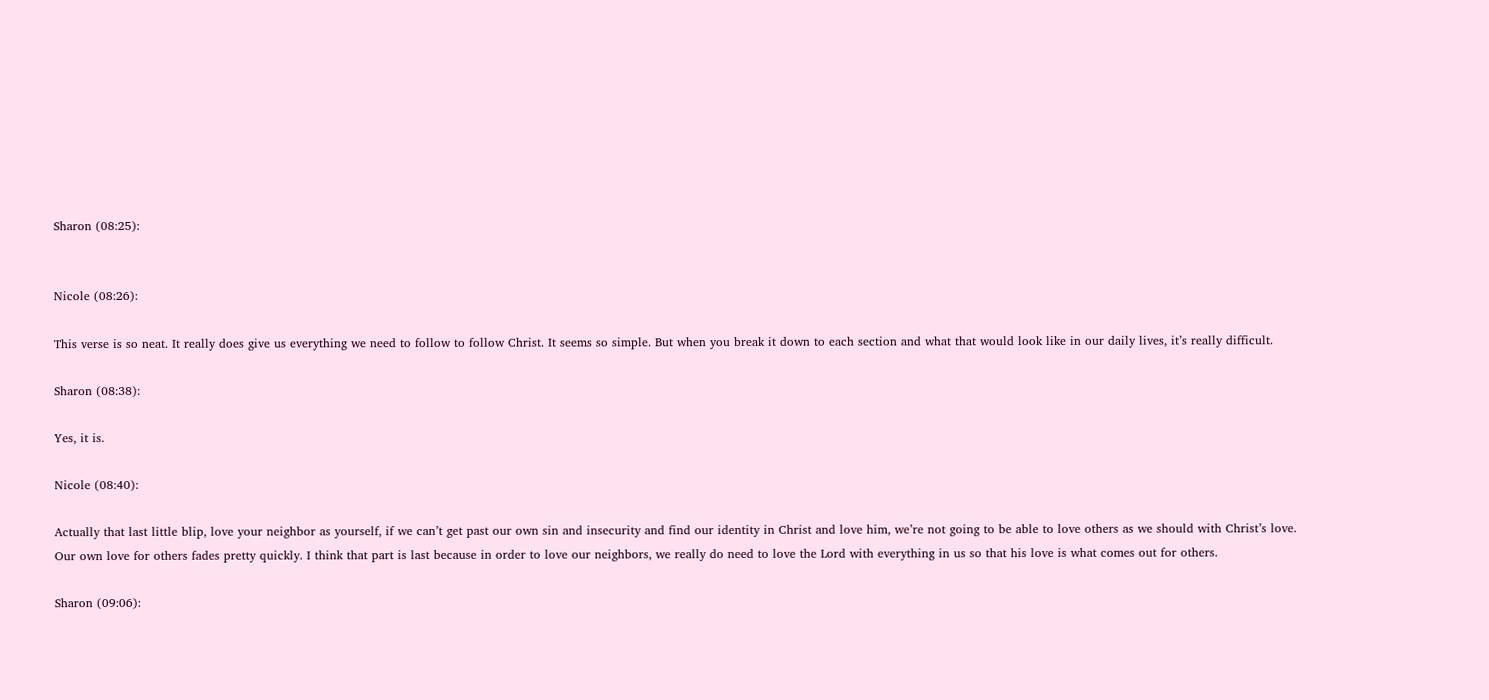Sharon (08:25):


Nicole (08:26):

This verse is so neat. It really does give us everything we need to follow to follow Christ. It seems so simple. But when you break it down to each section and what that would look like in our daily lives, it’s really difficult.

Sharon (08:38):

Yes, it is.

Nicole (08:40):

Actually that last little blip, love your neighbor as yourself, if we can’t get past our own sin and insecurity and find our identity in Christ and love him, we’re not going to be able to love others as we should with Christ’s love. Our own love for others fades pretty quickly. I think that part is last because in order to love our neighbors, we really do need to love the Lord with everything in us so that his love is what comes out for others.

Sharon (09:06):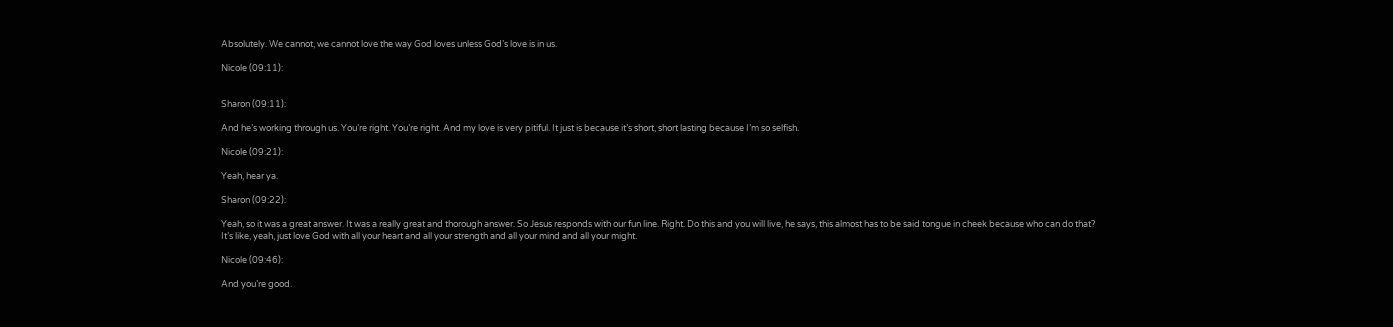Absolutely. We cannot, we cannot love the way God loves unless God’s love is in us.

Nicole (09:11):


Sharon (09:11):

And he’s working through us. You’re right. You’re right. And my love is very pitiful. It just is because it’s short, short lasting because I’m so selfish.

Nicole (09:21):

Yeah, hear ya.

Sharon (09:22):

Yeah, so it was a great answer. It was a really great and thorough answer. So Jesus responds with our fun line. Right. Do this and you will live, he says, this almost has to be said tongue in cheek because who can do that? It’s like, yeah, just love God with all your heart and all your strength and all your mind and all your might.

Nicole (09:46):

And you’re good.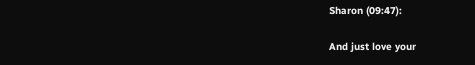Sharon (09:47):

And just love your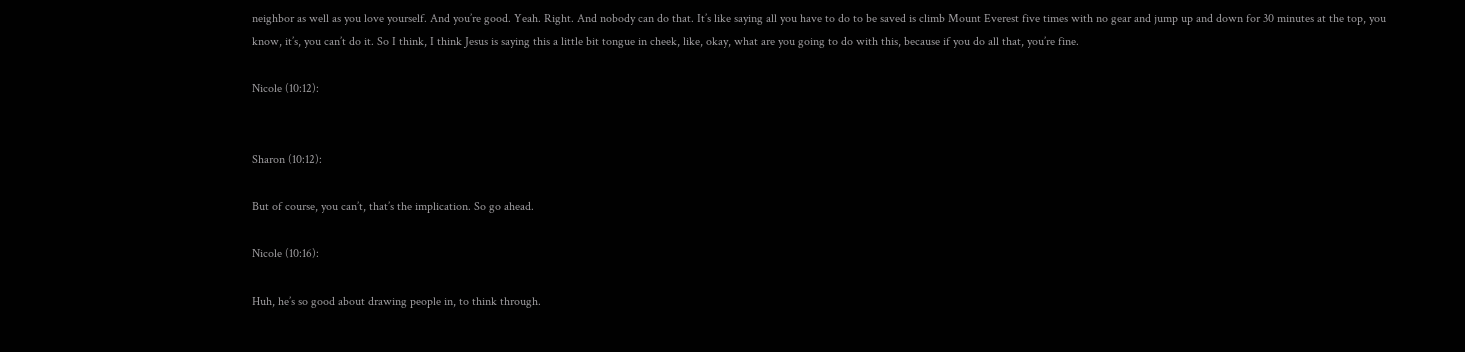neighbor as well as you love yourself. And you’re good. Yeah. Right. And nobody can do that. It’s like saying all you have to do to be saved is climb Mount Everest five times with no gear and jump up and down for 30 minutes at the top, you know, it’s, you can’t do it. So I think, I think Jesus is saying this a little bit tongue in cheek, like, okay, what are you going to do with this, because if you do all that, you’re fine.

Nicole (10:12):


Sharon (10:12):

But of course, you can’t, that’s the implication. So go ahead.

Nicole (10:16):

Huh, he’s so good about drawing people in, to think through.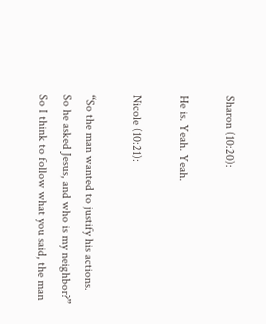Sharon (10:20):

He is. Yeah. Yeah.

Nicole (10:21):

“So the man wanted to justify his actions. So he asked Jesus, and who is my neighbor?” So I think to follow what you said, the man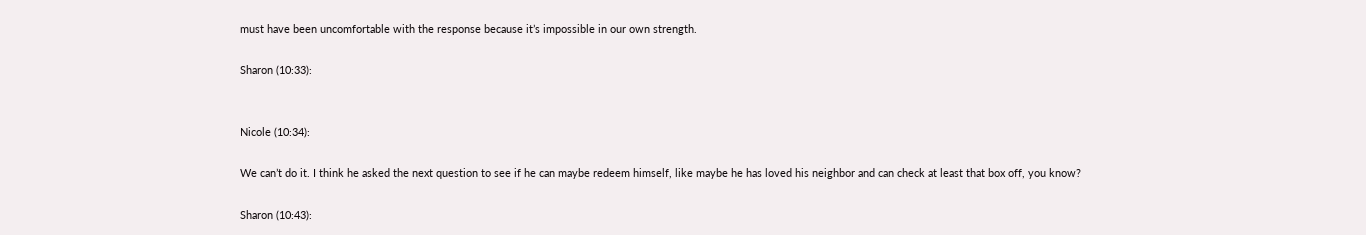must have been uncomfortable with the response because it’s impossible in our own strength.

Sharon (10:33):


Nicole (10:34):

We can’t do it. I think he asked the next question to see if he can maybe redeem himself, like maybe he has loved his neighbor and can check at least that box off, you know?

Sharon (10:43):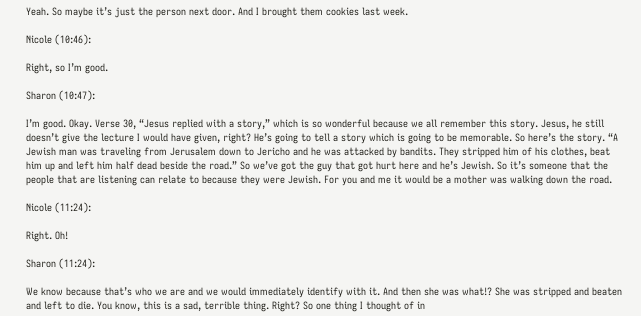Yeah. So maybe it’s just the person next door. And I brought them cookies last week.

Nicole (10:46):

Right, so I’m good.

Sharon (10:47):

I’m good. Okay. Verse 30, “Jesus replied with a story,” which is so wonderful because we all remember this story. Jesus, he still doesn’t give the lecture I would have given, right? He’s going to tell a story which is going to be memorable. So here’s the story. “A Jewish man was traveling from Jerusalem down to Jericho and he was attacked by bandits. They stripped him of his clothes, beat him up and left him half dead beside the road.” So we’ve got the guy that got hurt here and he’s Jewish. So it’s someone that the people that are listening can relate to because they were Jewish. For you and me it would be a mother was walking down the road.

Nicole (11:24):

Right. Oh!

Sharon (11:24):

We know because that’s who we are and we would immediately identify with it. And then she was what!? She was stripped and beaten and left to die. You know, this is a sad, terrible thing. Right? So one thing I thought of in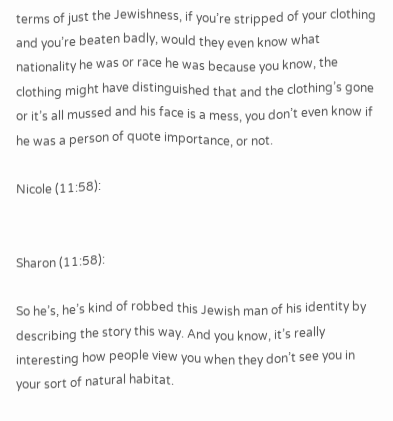terms of just the Jewishness, if you’re stripped of your clothing and you’re beaten badly, would they even know what nationality he was or race he was because you know, the clothing might have distinguished that and the clothing’s gone or it’s all mussed and his face is a mess, you don’t even know if he was a person of quote importance, or not.

Nicole (11:58):


Sharon (11:58):

So he’s, he’s kind of robbed this Jewish man of his identity by describing the story this way. And you know, it’s really interesting how people view you when they don’t see you in your sort of natural habitat.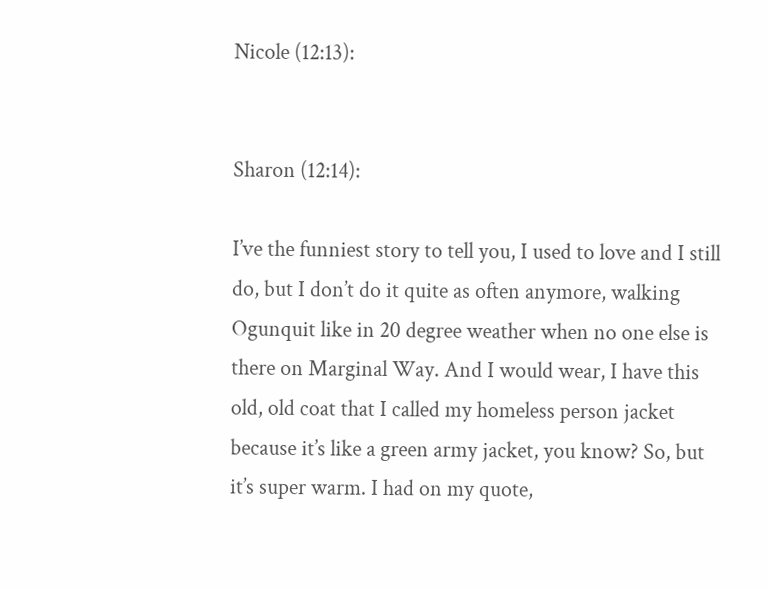Nicole (12:13):


Sharon (12:14):

I’ve the funniest story to tell you, I used to love and I still do, but I don’t do it quite as often anymore, walking Ogunquit like in 20 degree weather when no one else is there on Marginal Way. And I would wear, I have this old, old coat that I called my homeless person jacket because it’s like a green army jacket, you know? So, but it’s super warm. I had on my quote,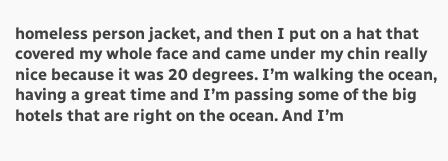homeless person jacket, and then I put on a hat that covered my whole face and came under my chin really nice because it was 20 degrees. I’m walking the ocean, having a great time and I’m passing some of the big hotels that are right on the ocean. And I’m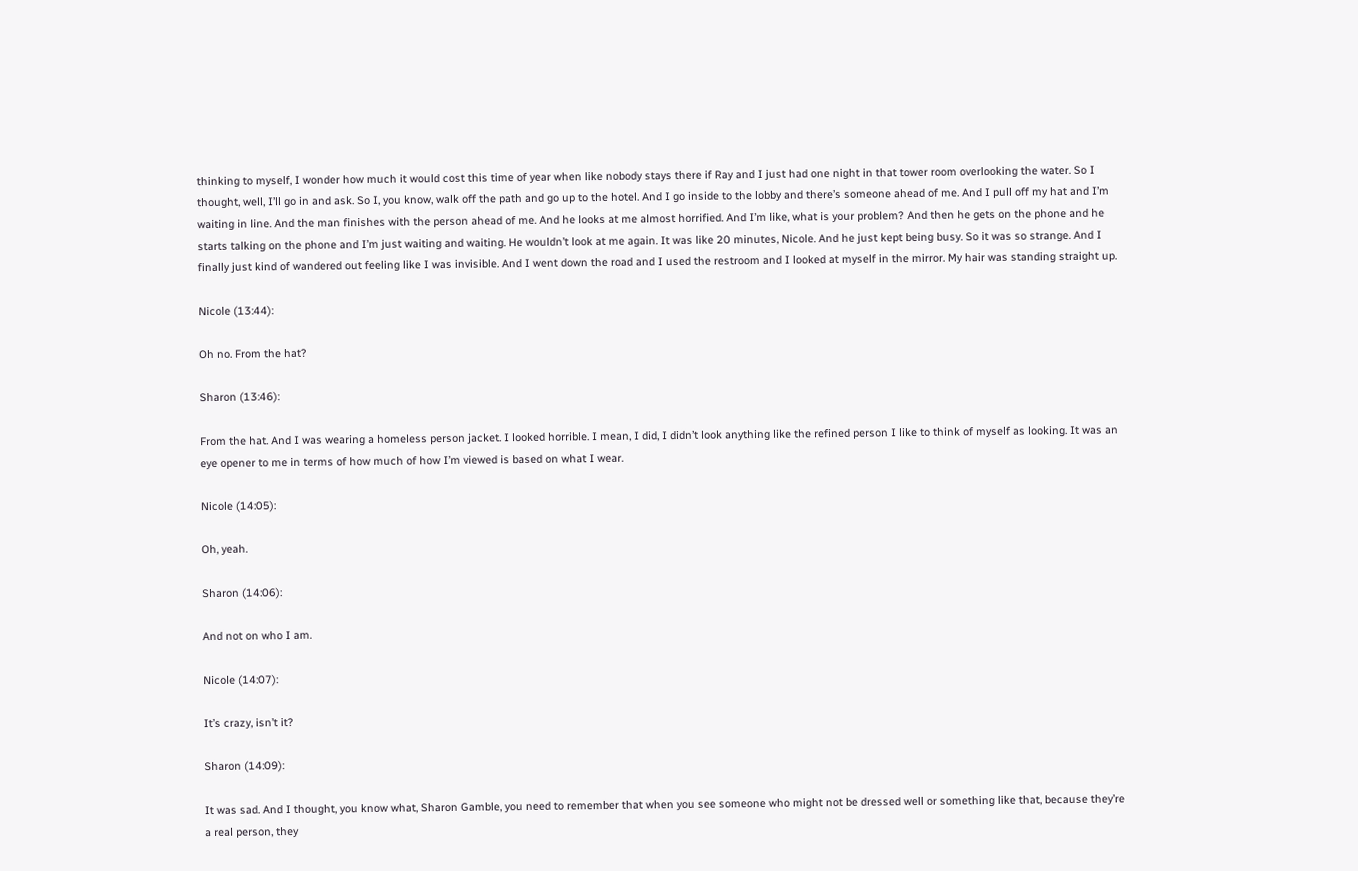thinking to myself, I wonder how much it would cost this time of year when like nobody stays there if Ray and I just had one night in that tower room overlooking the water. So I thought, well, I’ll go in and ask. So I, you know, walk off the path and go up to the hotel. And I go inside to the lobby and there’s someone ahead of me. And I pull off my hat and I’m waiting in line. And the man finishes with the person ahead of me. And he looks at me almost horrified. And I’m like, what is your problem? And then he gets on the phone and he starts talking on the phone and I’m just waiting and waiting. He wouldn’t look at me again. It was like 20 minutes, Nicole. And he just kept being busy. So it was so strange. And I finally just kind of wandered out feeling like I was invisible. And I went down the road and I used the restroom and I looked at myself in the mirror. My hair was standing straight up.

Nicole (13:44):

Oh no. From the hat?

Sharon (13:46):

From the hat. And I was wearing a homeless person jacket. I looked horrible. I mean, I did, I didn’t look anything like the refined person I like to think of myself as looking. It was an eye opener to me in terms of how much of how I’m viewed is based on what I wear.

Nicole (14:05):

Oh, yeah.

Sharon (14:06):

And not on who I am.

Nicole (14:07):

It’s crazy, isn’t it?

Sharon (14:09):

It was sad. And I thought, you know what, Sharon Gamble, you need to remember that when you see someone who might not be dressed well or something like that, because they’re a real person, they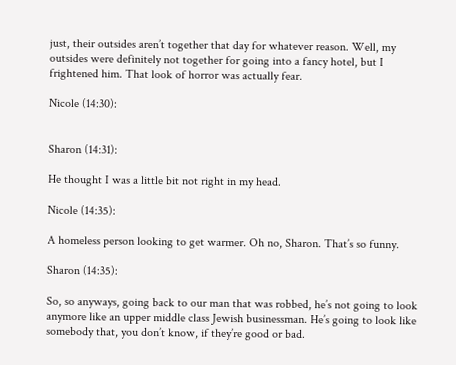just, their outsides aren’t together that day for whatever reason. Well, my outsides were definitely not together for going into a fancy hotel, but I frightened him. That look of horror was actually fear.

Nicole (14:30):


Sharon (14:31):

He thought I was a little bit not right in my head.

Nicole (14:35):

A homeless person looking to get warmer. Oh no, Sharon. That’s so funny.

Sharon (14:35):

So, so anyways, going back to our man that was robbed, he’s not going to look anymore like an upper middle class Jewish businessman. He’s going to look like somebody that, you don’t know, if they’re good or bad.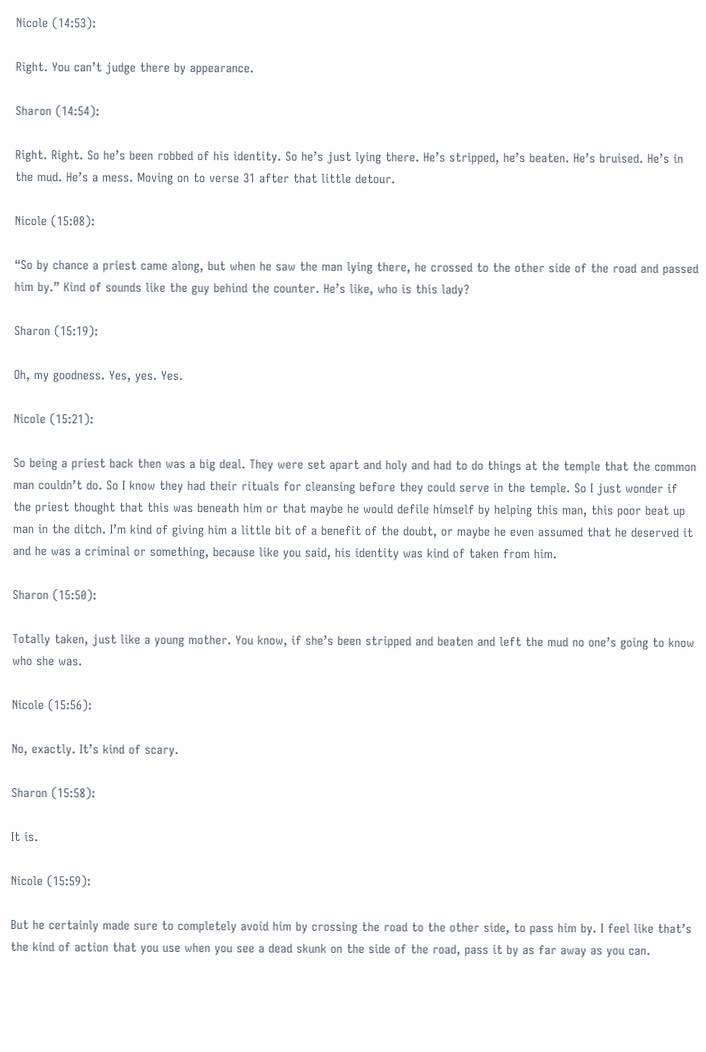Nicole (14:53):

Right. You can’t judge there by appearance.

Sharon (14:54):

Right. Right. So he’s been robbed of his identity. So he’s just lying there. He’s stripped, he’s beaten. He’s bruised. He’s in the mud. He’s a mess. Moving on to verse 31 after that little detour.

Nicole (15:08):

“So by chance a priest came along, but when he saw the man lying there, he crossed to the other side of the road and passed him by.” Kind of sounds like the guy behind the counter. He’s like, who is this lady?

Sharon (15:19):

Oh, my goodness. Yes, yes. Yes.

Nicole (15:21):

So being a priest back then was a big deal. They were set apart and holy and had to do things at the temple that the common man couldn’t do. So I know they had their rituals for cleansing before they could serve in the temple. So I just wonder if the priest thought that this was beneath him or that maybe he would defile himself by helping this man, this poor beat up man in the ditch. I’m kind of giving him a little bit of a benefit of the doubt, or maybe he even assumed that he deserved it and he was a criminal or something, because like you said, his identity was kind of taken from him.

Sharon (15:50):

Totally taken, just like a young mother. You know, if she’s been stripped and beaten and left the mud no one’s going to know who she was.

Nicole (15:56):

No, exactly. It’s kind of scary.

Sharon (15:58):

It is.

Nicole (15:59):

But he certainly made sure to completely avoid him by crossing the road to the other side, to pass him by. I feel like that’s the kind of action that you use when you see a dead skunk on the side of the road, pass it by as far away as you can.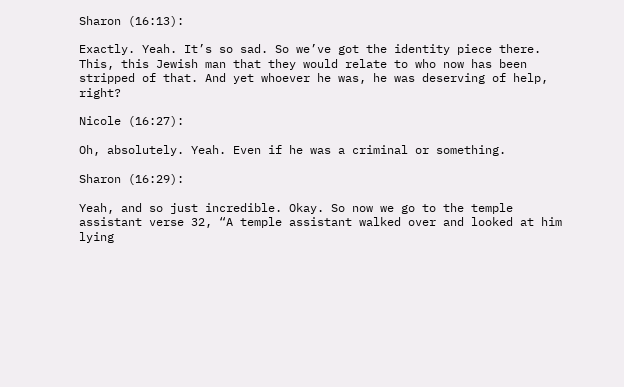Sharon (16:13):

Exactly. Yeah. It’s so sad. So we’ve got the identity piece there. This, this Jewish man that they would relate to who now has been stripped of that. And yet whoever he was, he was deserving of help, right?

Nicole (16:27):

Oh, absolutely. Yeah. Even if he was a criminal or something.

Sharon (16:29):

Yeah, and so just incredible. Okay. So now we go to the temple assistant verse 32, “A temple assistant walked over and looked at him lying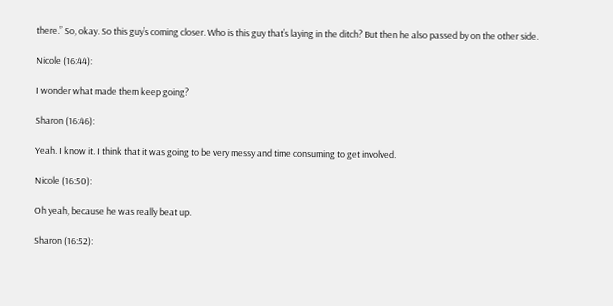there.” So, okay. So this guy’s coming closer. Who is this guy that’s laying in the ditch? But then he also passed by on the other side.

Nicole (16:44):

I wonder what made them keep going?

Sharon (16:46):

Yeah. I know it. I think that it was going to be very messy and time consuming to get involved.

Nicole (16:50):

Oh yeah, because he was really beat up.

Sharon (16:52):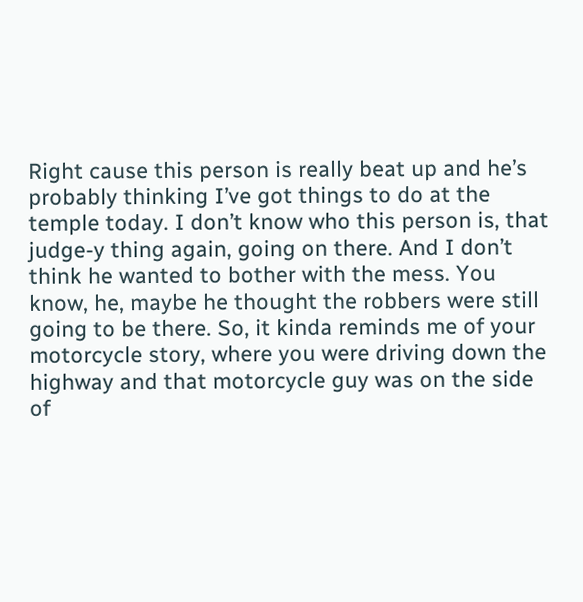Right cause this person is really beat up and he’s probably thinking I’ve got things to do at the temple today. I don’t know who this person is, that judge-y thing again, going on there. And I don’t think he wanted to bother with the mess. You know, he, maybe he thought the robbers were still going to be there. So, it kinda reminds me of your motorcycle story, where you were driving down the highway and that motorcycle guy was on the side of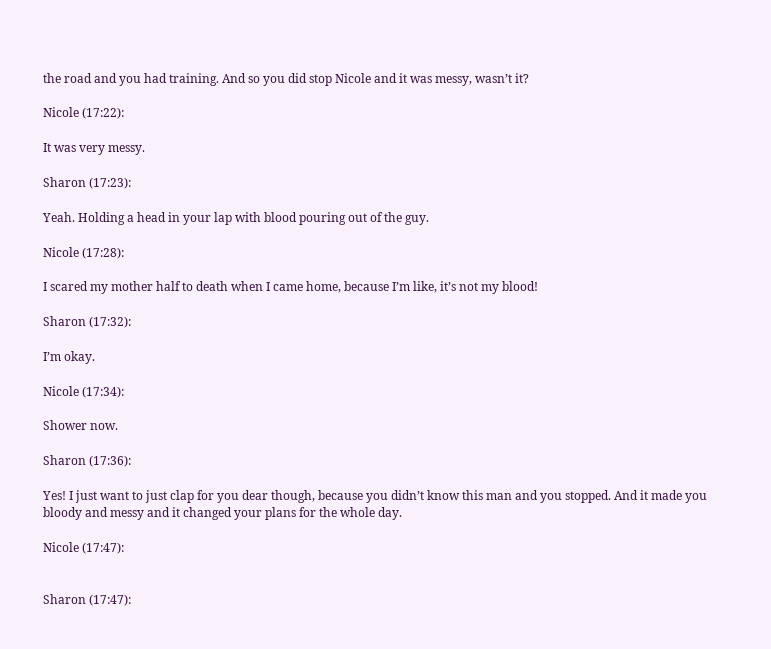the road and you had training. And so you did stop Nicole and it was messy, wasn’t it?

Nicole (17:22):

It was very messy.

Sharon (17:23):

Yeah. Holding a head in your lap with blood pouring out of the guy.

Nicole (17:28):

I scared my mother half to death when I came home, because I’m like, it’s not my blood!

Sharon (17:32):

I’m okay.

Nicole (17:34):

Shower now.

Sharon (17:36):

Yes! I just want to just clap for you dear though, because you didn’t know this man and you stopped. And it made you bloody and messy and it changed your plans for the whole day.

Nicole (17:47):


Sharon (17:47):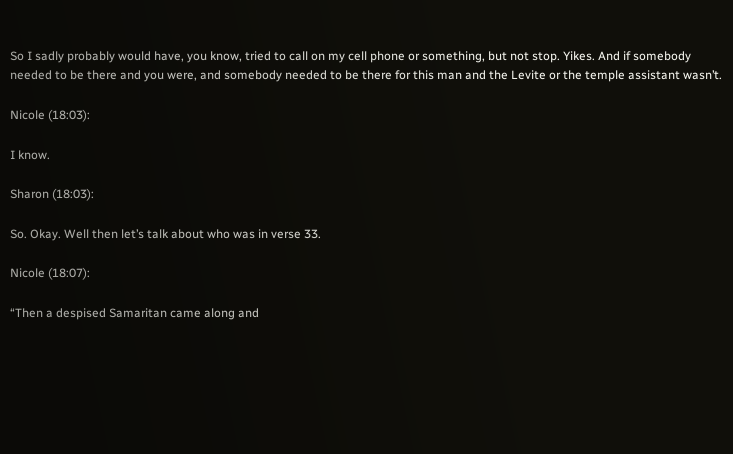So I sadly probably would have, you know, tried to call on my cell phone or something, but not stop. Yikes. And if somebody needed to be there and you were, and somebody needed to be there for this man and the Levite or the temple assistant wasn’t.

Nicole (18:03):

I know.

Sharon (18:03):

So. Okay. Well then let’s talk about who was in verse 33.

Nicole (18:07):

“Then a despised Samaritan came along and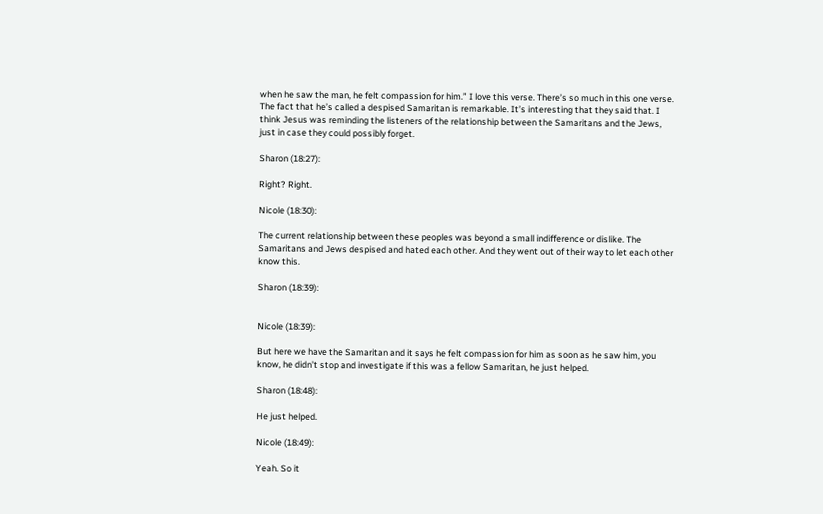when he saw the man, he felt compassion for him.” I love this verse. There’s so much in this one verse. The fact that he’s called a despised Samaritan is remarkable. It’s interesting that they said that. I think Jesus was reminding the listeners of the relationship between the Samaritans and the Jews, just in case they could possibly forget.

Sharon (18:27):

Right? Right.

Nicole (18:30):

The current relationship between these peoples was beyond a small indifference or dislike. The Samaritans and Jews despised and hated each other. And they went out of their way to let each other know this.

Sharon (18:39):


Nicole (18:39):

But here we have the Samaritan and it says he felt compassion for him as soon as he saw him, you know, he didn’t stop and investigate if this was a fellow Samaritan, he just helped.

Sharon (18:48):

He just helped.

Nicole (18:49):

Yeah. So it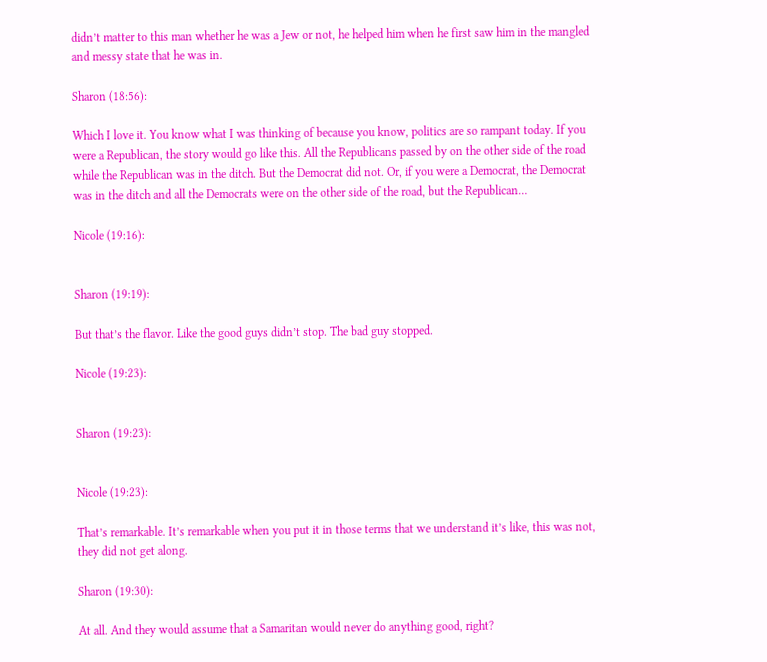didn’t matter to this man whether he was a Jew or not, he helped him when he first saw him in the mangled and messy state that he was in.

Sharon (18:56):

Which I love it. You know what I was thinking of because you know, politics are so rampant today. If you were a Republican, the story would go like this. All the Republicans passed by on the other side of the road while the Republican was in the ditch. But the Democrat did not. Or, if you were a Democrat, the Democrat was in the ditch and all the Democrats were on the other side of the road, but the Republican…

Nicole (19:16):


Sharon (19:19):

But that’s the flavor. Like the good guys didn’t stop. The bad guy stopped.

Nicole (19:23):


Sharon (19:23):


Nicole (19:23):

That’s remarkable. It’s remarkable when you put it in those terms that we understand it’s like, this was not, they did not get along.

Sharon (19:30):

At all. And they would assume that a Samaritan would never do anything good, right?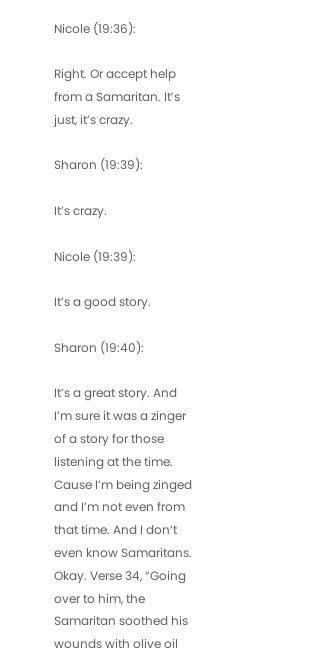Nicole (19:36):

Right. Or accept help from a Samaritan. It’s just, it’s crazy.

Sharon (19:39):

It’s crazy.

Nicole (19:39):

It’s a good story.

Sharon (19:40):

It’s a great story. And I’m sure it was a zinger of a story for those listening at the time. Cause I’m being zinged and I’m not even from that time. And I don’t even know Samaritans. Okay. Verse 34, “Going over to him, the Samaritan soothed his wounds with olive oil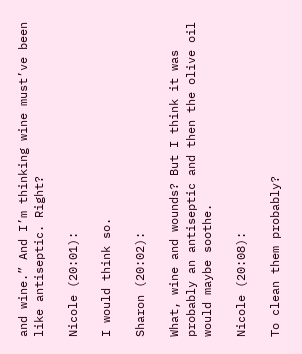and wine.” And I’m thinking wine must’ve been like antiseptic. Right?

Nicole (20:01):

I would think so.

Sharon (20:02):

What, wine and wounds? But I think it was probably an antiseptic and then the olive oil would maybe soothe.

Nicole (20:08):

To clean them probably?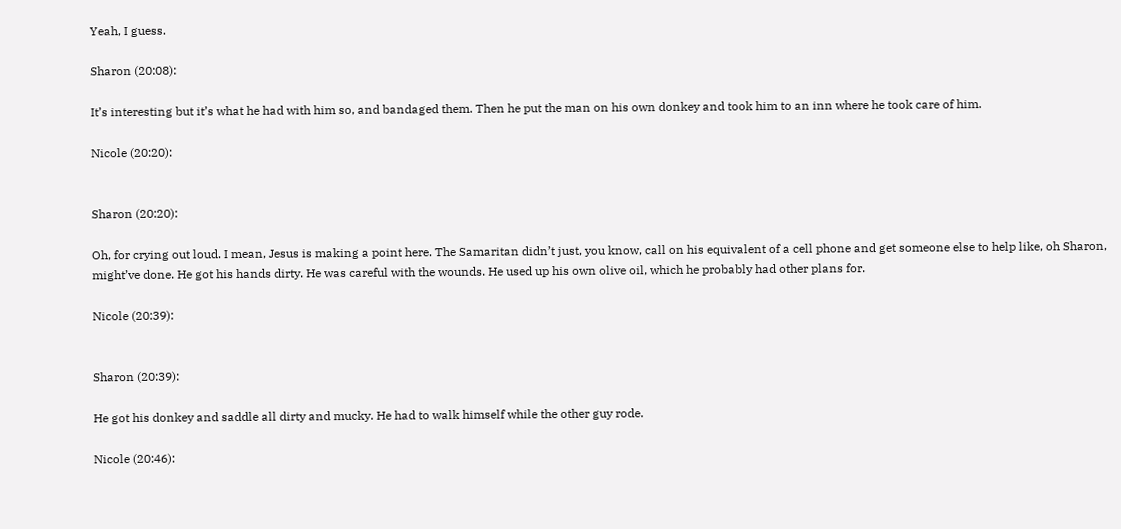Yeah, I guess.

Sharon (20:08):

It’s interesting but it’s what he had with him so, and bandaged them. Then he put the man on his own donkey and took him to an inn where he took care of him.

Nicole (20:20):


Sharon (20:20):

Oh, for crying out loud. I mean, Jesus is making a point here. The Samaritan didn’t just, you know, call on his equivalent of a cell phone and get someone else to help like, oh Sharon, might’ve done. He got his hands dirty. He was careful with the wounds. He used up his own olive oil, which he probably had other plans for.

Nicole (20:39):


Sharon (20:39):

He got his donkey and saddle all dirty and mucky. He had to walk himself while the other guy rode.

Nicole (20:46):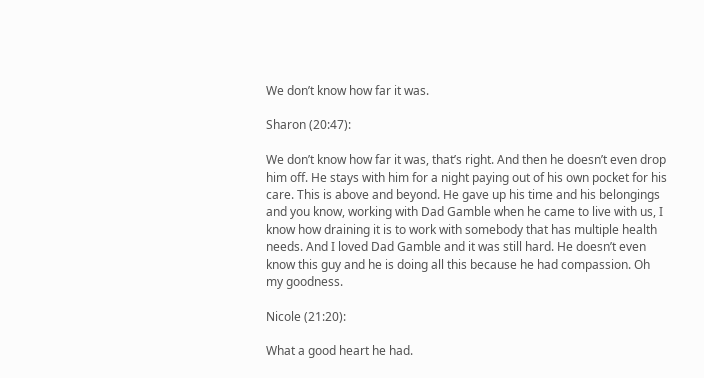We don’t know how far it was.

Sharon (20:47):

We don’t know how far it was, that’s right. And then he doesn’t even drop him off. He stays with him for a night paying out of his own pocket for his care. This is above and beyond. He gave up his time and his belongings and you know, working with Dad Gamble when he came to live with us, I know how draining it is to work with somebody that has multiple health needs. And I loved Dad Gamble and it was still hard. He doesn’t even know this guy and he is doing all this because he had compassion. Oh my goodness.

Nicole (21:20):

What a good heart he had.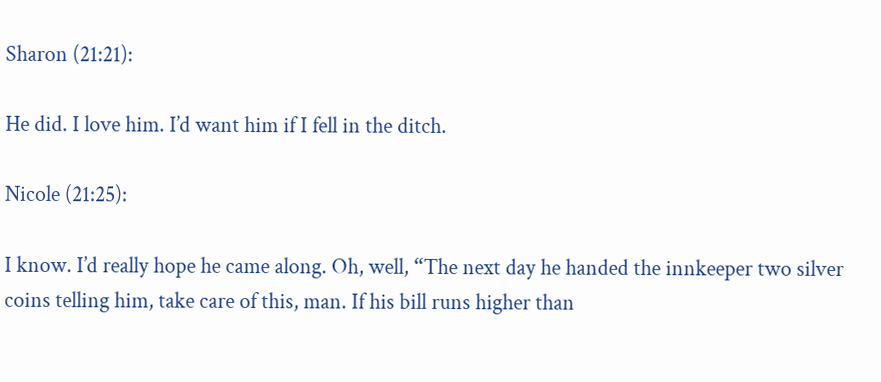Sharon (21:21):

He did. I love him. I’d want him if I fell in the ditch.

Nicole (21:25):

I know. I’d really hope he came along. Oh, well, “The next day he handed the innkeeper two silver coins telling him, take care of this, man. If his bill runs higher than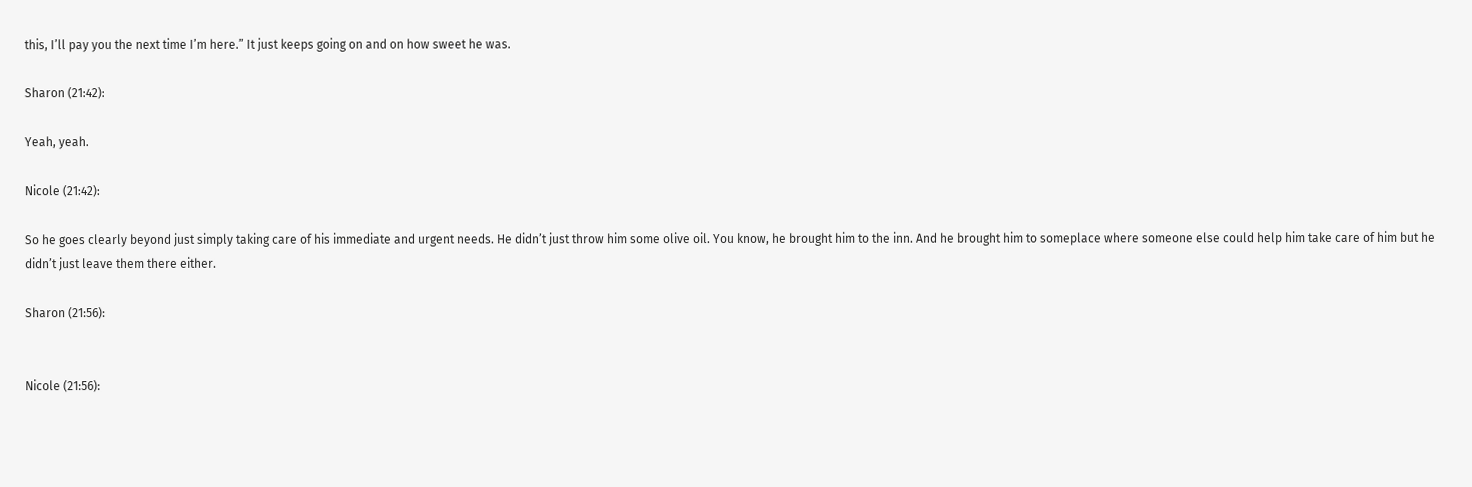this, I’ll pay you the next time I’m here.” It just keeps going on and on how sweet he was.

Sharon (21:42):

Yeah, yeah.

Nicole (21:42):

So he goes clearly beyond just simply taking care of his immediate and urgent needs. He didn’t just throw him some olive oil. You know, he brought him to the inn. And he brought him to someplace where someone else could help him take care of him but he didn’t just leave them there either.

Sharon (21:56):


Nicole (21:56):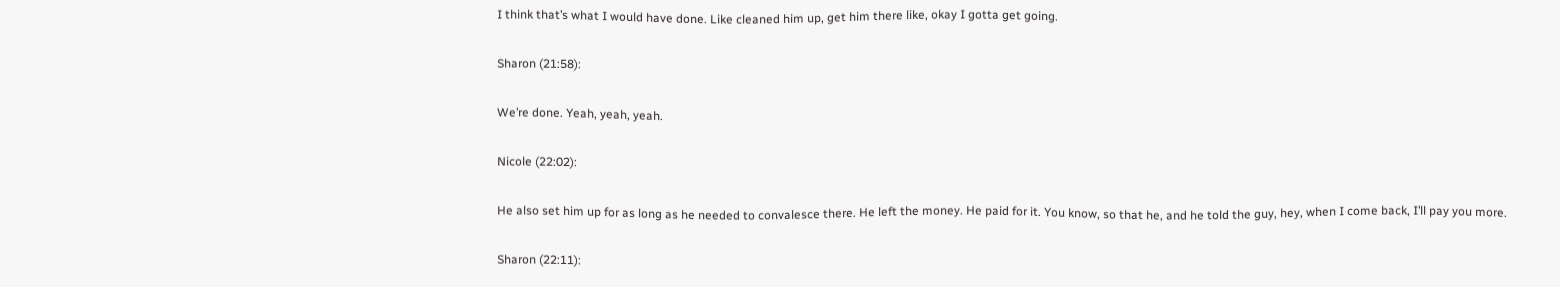I think that’s what I would have done. Like cleaned him up, get him there like, okay I gotta get going.

Sharon (21:58):

We’re done. Yeah, yeah, yeah.

Nicole (22:02):

He also set him up for as long as he needed to convalesce there. He left the money. He paid for it. You know, so that he, and he told the guy, hey, when I come back, I’ll pay you more.

Sharon (22:11):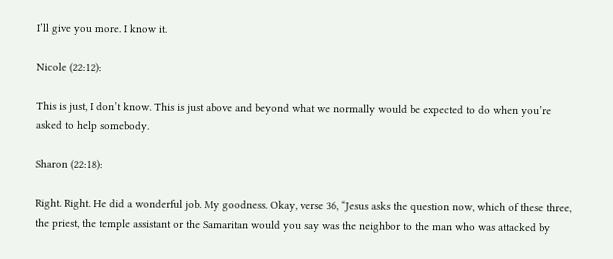I’ll give you more. I know it.

Nicole (22:12):

This is just, I don’t know. This is just above and beyond what we normally would be expected to do when you’re asked to help somebody.

Sharon (22:18):

Right. Right. He did a wonderful job. My goodness. Okay, verse 36, “Jesus asks the question now, which of these three, the priest, the temple assistant or the Samaritan would you say was the neighbor to the man who was attacked by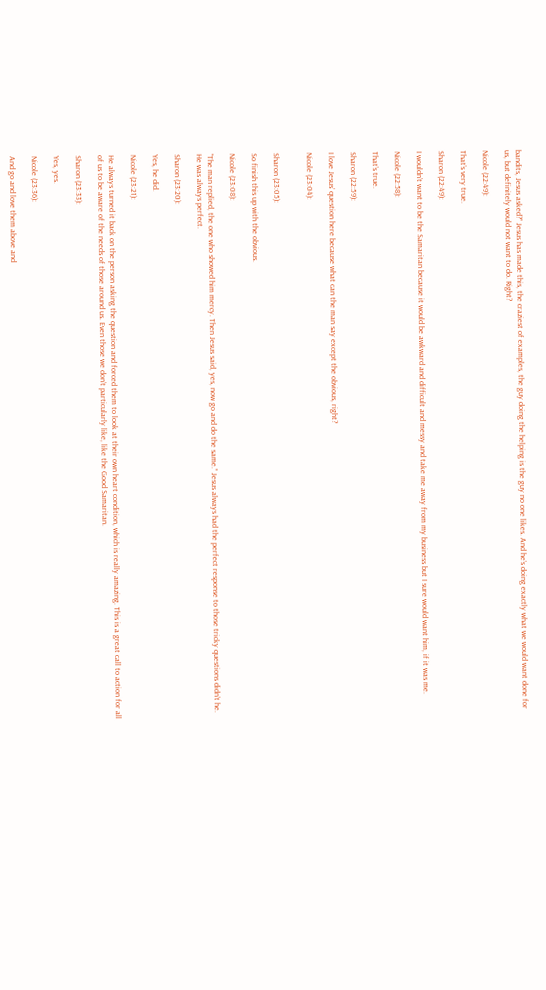bandits, Jesus asked?” Jesus has made this, the craziest of examples, the guy doing the helping is the guy no one likes. And he’s doing exactly what we would want done for us, but definitely would not want to do. Right?

Nicole (22:49):

That’s very true.

Sharon (22:49):

I wouldn’t want to be the Samaritan because it would be awkward and difficult and messy and take me away from my business but I sure would want him, if it was me.

Nicole (22:58):

That’s true.

Sharon (22:59):

I love Jesus’ question here because what can the man say except the obvious, right?

Nicole (23:04):


Sharon (23:05):

So finish this up with the obvious.

Nicole (23:08):

“The man replied, the one who showed him mercy. Then Jesus said, yes, now go and do the same.” Jesus always had the perfect response to those tricky questions didn’t he. He was always perfect.

Sharon (23:20):

Yes, he did.

Nicole (23:21):

He always turned it back on the person asking the question and forced them to look at their own heart condition, which is really amazing. This is a great call to action for all of us to be aware of the needs of those around us. Even those we don’t particularly like, like the Good Samaritan.

Sharon (23:33):

Yes, yes.

Nicole (23:36):

And go and love them above and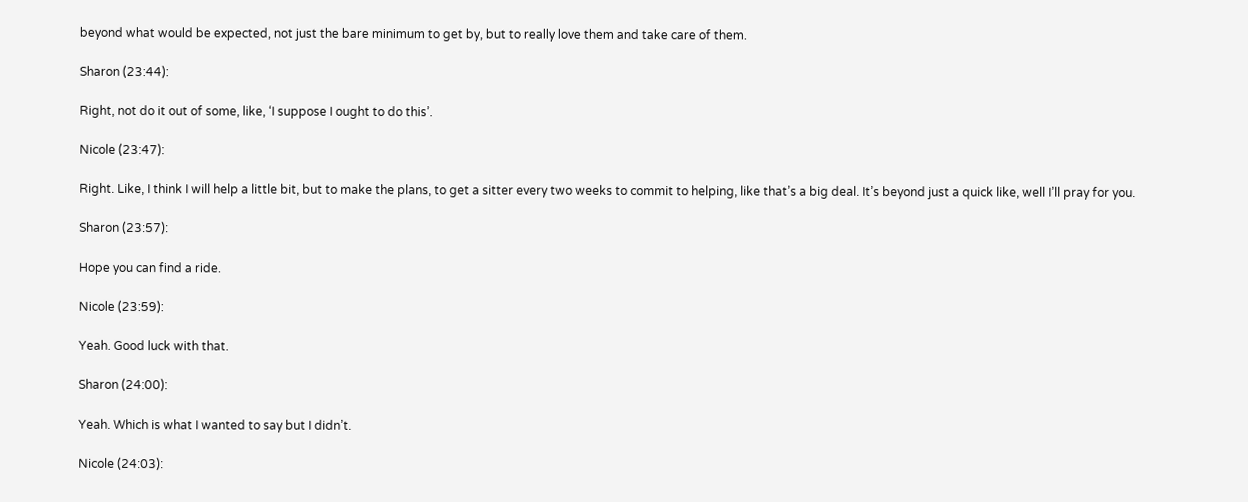beyond what would be expected, not just the bare minimum to get by, but to really love them and take care of them.

Sharon (23:44):

Right, not do it out of some, like, ‘I suppose I ought to do this’.

Nicole (23:47):

Right. Like, I think I will help a little bit, but to make the plans, to get a sitter every two weeks to commit to helping, like that’s a big deal. It’s beyond just a quick like, well I’ll pray for you.

Sharon (23:57):

Hope you can find a ride.

Nicole (23:59):

Yeah. Good luck with that.

Sharon (24:00):

Yeah. Which is what I wanted to say but I didn’t.

Nicole (24:03):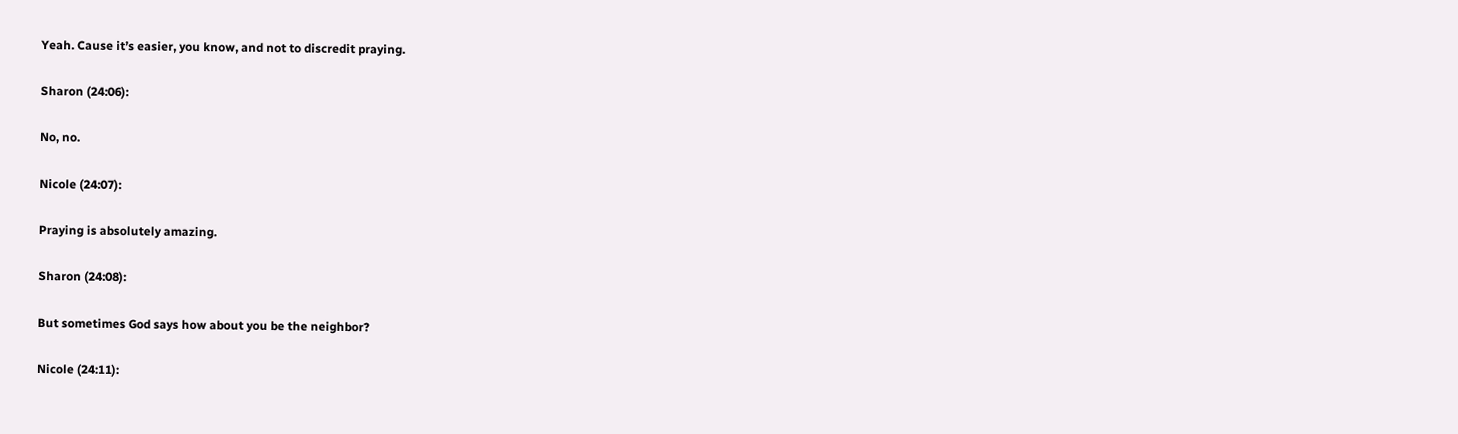Yeah. Cause it’s easier, you know, and not to discredit praying.

Sharon (24:06):

No, no.

Nicole (24:07):

Praying is absolutely amazing.

Sharon (24:08):

But sometimes God says how about you be the neighbor?

Nicole (24:11):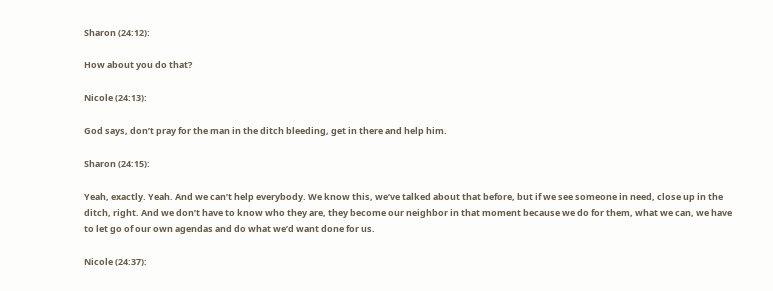Sharon (24:12):

How about you do that?

Nicole (24:13):

God says, don’t pray for the man in the ditch bleeding, get in there and help him.

Sharon (24:15):

Yeah, exactly. Yeah. And we can’t help everybody. We know this, we’ve talked about that before, but if we see someone in need, close up in the ditch, right. And we don’t have to know who they are, they become our neighbor in that moment because we do for them, what we can, we have to let go of our own agendas and do what we’d want done for us.

Nicole (24:37):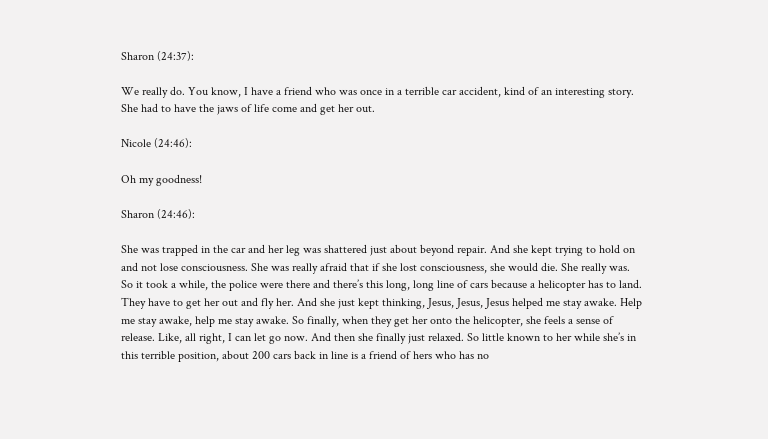Sharon (24:37):

We really do. You know, I have a friend who was once in a terrible car accident, kind of an interesting story. She had to have the jaws of life come and get her out.

Nicole (24:46):

Oh my goodness!

Sharon (24:46):

She was trapped in the car and her leg was shattered just about beyond repair. And she kept trying to hold on and not lose consciousness. She was really afraid that if she lost consciousness, she would die. She really was. So it took a while, the police were there and there’s this long, long line of cars because a helicopter has to land. They have to get her out and fly her. And she just kept thinking, Jesus, Jesus, Jesus helped me stay awake. Help me stay awake, help me stay awake. So finally, when they get her onto the helicopter, she feels a sense of release. Like, all right, I can let go now. And then she finally just relaxed. So little known to her while she’s in this terrible position, about 200 cars back in line is a friend of hers who has no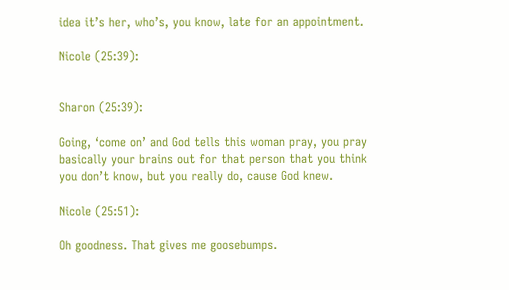idea it’s her, who’s, you know, late for an appointment.

Nicole (25:39):


Sharon (25:39):

Going, ‘come on’ and God tells this woman pray, you pray basically your brains out for that person that you think you don’t know, but you really do, cause God knew.

Nicole (25:51):

Oh goodness. That gives me goosebumps.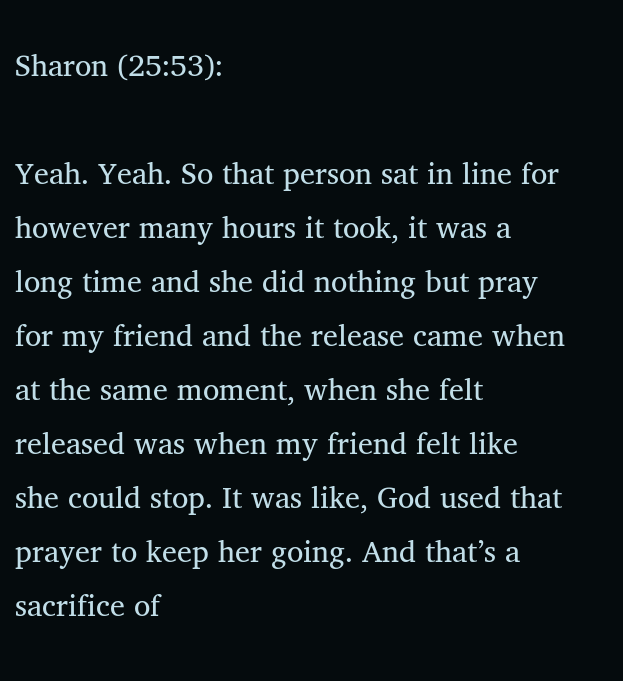Sharon (25:53):

Yeah. Yeah. So that person sat in line for however many hours it took, it was a long time and she did nothing but pray for my friend and the release came when at the same moment, when she felt released was when my friend felt like she could stop. It was like, God used that prayer to keep her going. And that’s a sacrifice of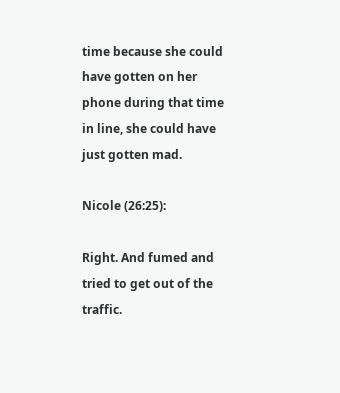time because she could have gotten on her phone during that time in line, she could have just gotten mad.

Nicole (26:25):

Right. And fumed and tried to get out of the traffic.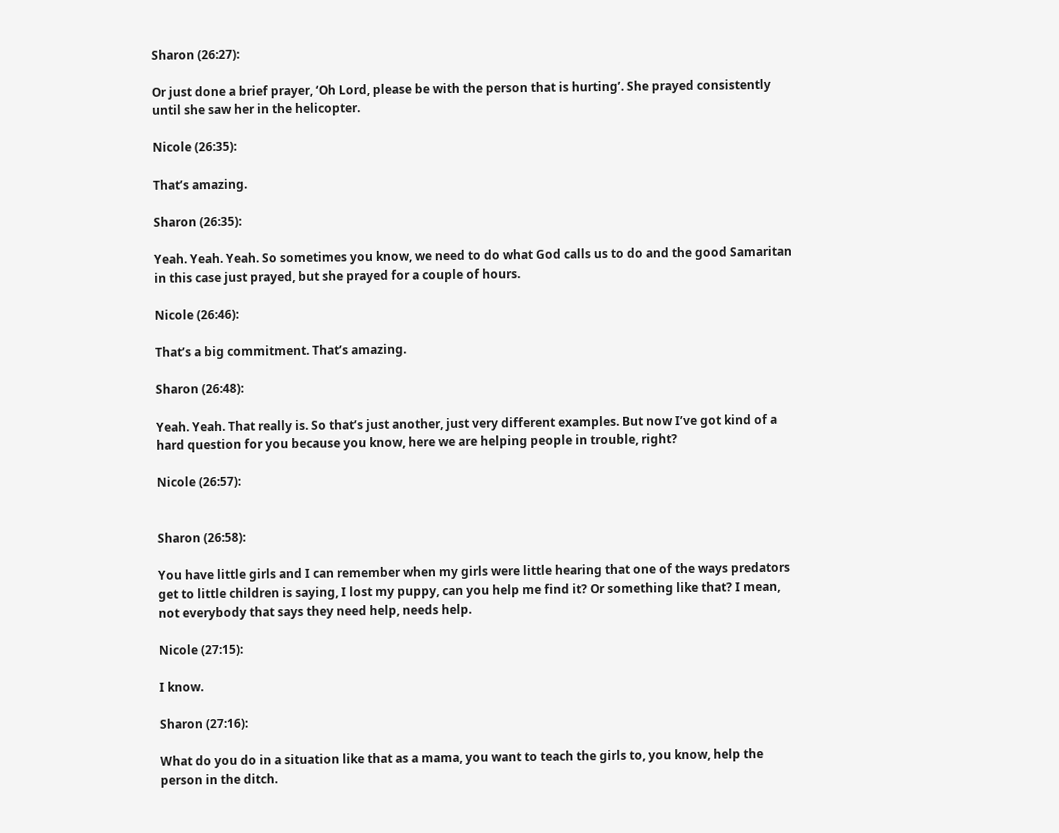Sharon (26:27):

Or just done a brief prayer, ‘Oh Lord, please be with the person that is hurting’. She prayed consistently until she saw her in the helicopter.

Nicole (26:35):

That’s amazing.

Sharon (26:35):

Yeah. Yeah. Yeah. So sometimes you know, we need to do what God calls us to do and the good Samaritan in this case just prayed, but she prayed for a couple of hours.

Nicole (26:46):

That’s a big commitment. That’s amazing.

Sharon (26:48):

Yeah. Yeah. That really is. So that’s just another, just very different examples. But now I’ve got kind of a hard question for you because you know, here we are helping people in trouble, right?

Nicole (26:57):


Sharon (26:58):

You have little girls and I can remember when my girls were little hearing that one of the ways predators get to little children is saying, I lost my puppy, can you help me find it? Or something like that? I mean, not everybody that says they need help, needs help.

Nicole (27:15):

I know.

Sharon (27:16):

What do you do in a situation like that as a mama, you want to teach the girls to, you know, help the person in the ditch.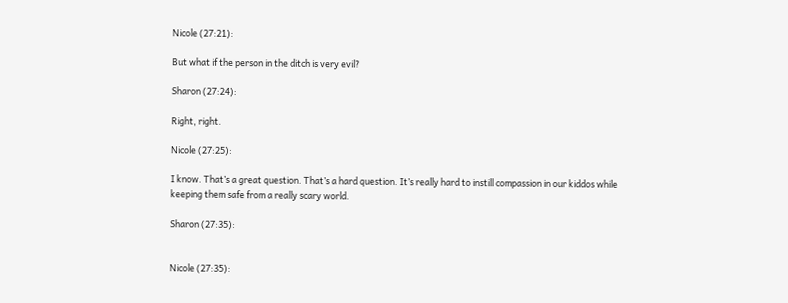Nicole (27:21):

But what if the person in the ditch is very evil?

Sharon (27:24):

Right, right.

Nicole (27:25):

I know. That’s a great question. That’s a hard question. It’s really hard to instill compassion in our kiddos while keeping them safe from a really scary world.

Sharon (27:35):


Nicole (27:35):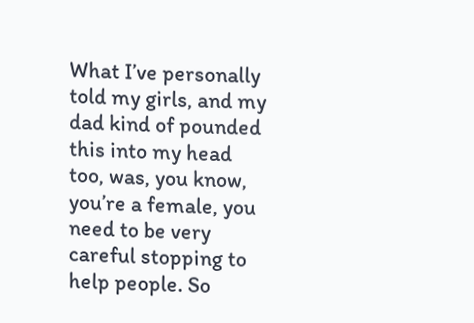What I’ve personally told my girls, and my dad kind of pounded this into my head too, was, you know, you’re a female, you need to be very careful stopping to help people. So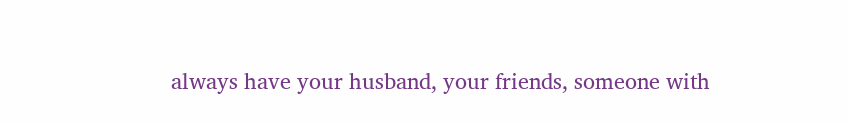always have your husband, your friends, someone with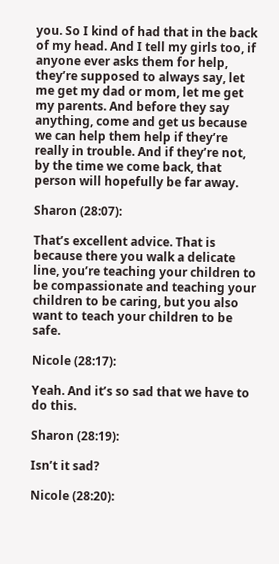you. So I kind of had that in the back of my head. And I tell my girls too, if anyone ever asks them for help, they’re supposed to always say, let me get my dad or mom, let me get my parents. And before they say anything, come and get us because we can help them help if they’re really in trouble. And if they’re not, by the time we come back, that person will hopefully be far away.

Sharon (28:07):

That’s excellent advice. That is because there you walk a delicate line, you’re teaching your children to be compassionate and teaching your children to be caring, but you also want to teach your children to be safe.

Nicole (28:17):

Yeah. And it’s so sad that we have to do this.

Sharon (28:19):

Isn’t it sad?

Nicole (28:20):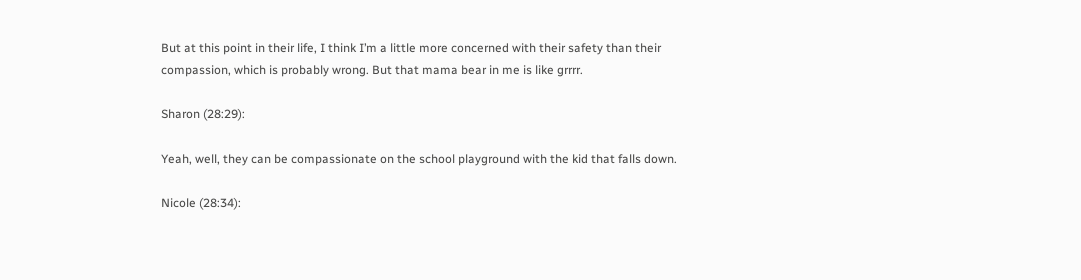But at this point in their life, I think I’m a little more concerned with their safety than their compassion, which is probably wrong. But that mama bear in me is like grrrr.

Sharon (28:29):

Yeah, well, they can be compassionate on the school playground with the kid that falls down.

Nicole (28:34):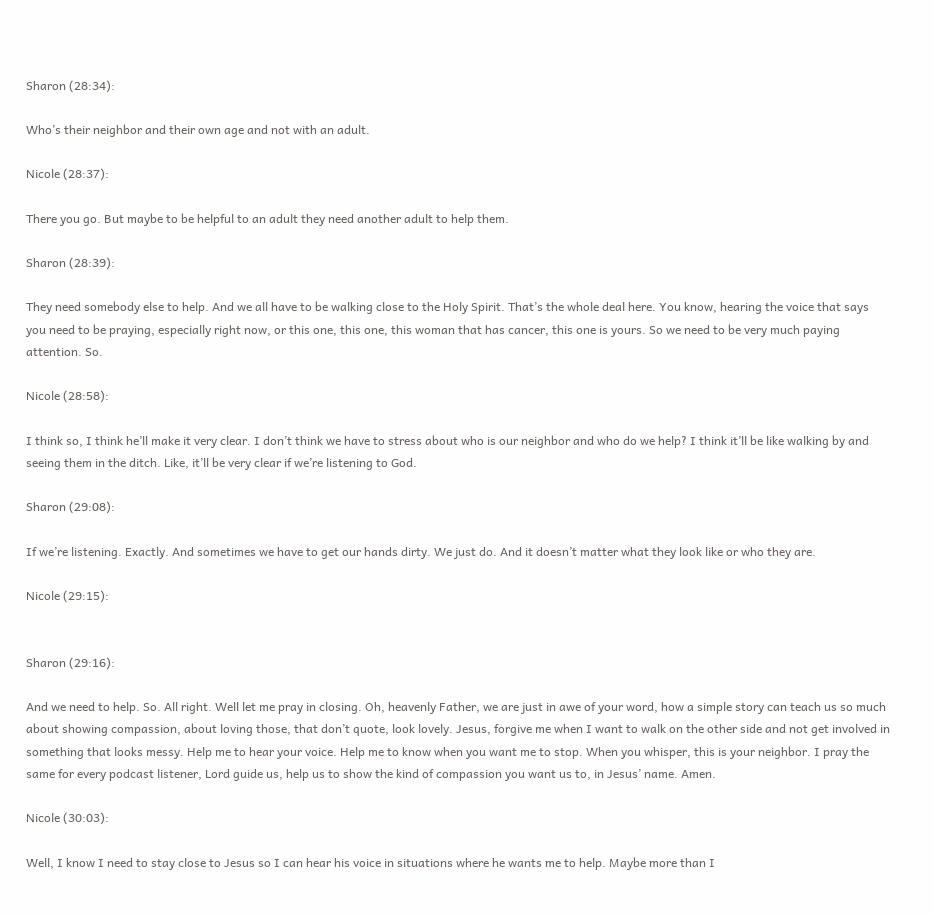Sharon (28:34):

Who’s their neighbor and their own age and not with an adult.

Nicole (28:37):

There you go. But maybe to be helpful to an adult they need another adult to help them.

Sharon (28:39):

They need somebody else to help. And we all have to be walking close to the Holy Spirit. That’s the whole deal here. You know, hearing the voice that says you need to be praying, especially right now, or this one, this one, this woman that has cancer, this one is yours. So we need to be very much paying attention. So.

Nicole (28:58):

I think so, I think he’ll make it very clear. I don’t think we have to stress about who is our neighbor and who do we help? I think it’ll be like walking by and seeing them in the ditch. Like, it’ll be very clear if we’re listening to God.

Sharon (29:08):

If we’re listening. Exactly. And sometimes we have to get our hands dirty. We just do. And it doesn’t matter what they look like or who they are.

Nicole (29:15):


Sharon (29:16):

And we need to help. So. All right. Well let me pray in closing. Oh, heavenly Father, we are just in awe of your word, how a simple story can teach us so much about showing compassion, about loving those, that don’t quote, look lovely. Jesus, forgive me when I want to walk on the other side and not get involved in something that looks messy. Help me to hear your voice. Help me to know when you want me to stop. When you whisper, this is your neighbor. I pray the same for every podcast listener, Lord guide us, help us to show the kind of compassion you want us to, in Jesus’ name. Amen.

Nicole (30:03):

Well, I know I need to stay close to Jesus so I can hear his voice in situations where he wants me to help. Maybe more than I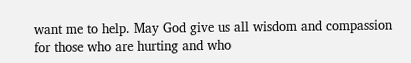want me to help. May God give us all wisdom and compassion for those who are hurting and who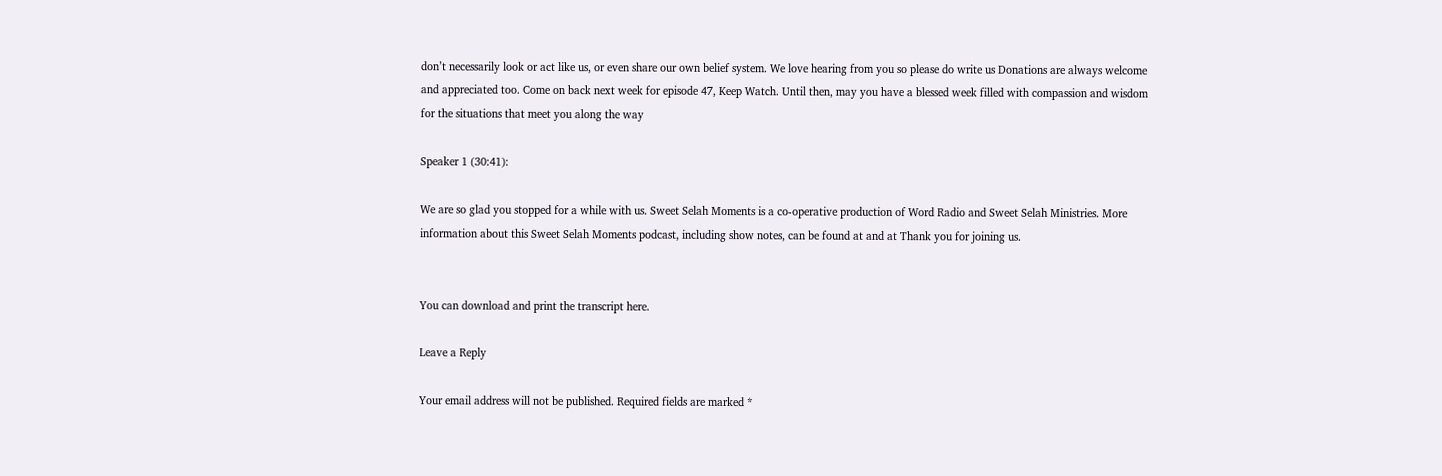don’t necessarily look or act like us, or even share our own belief system. We love hearing from you so please do write us Donations are always welcome and appreciated too. Come on back next week for episode 47, Keep Watch. Until then, may you have a blessed week filled with compassion and wisdom for the situations that meet you along the way

Speaker 1 (30:41):

We are so glad you stopped for a while with us. Sweet Selah Moments is a co-operative production of Word Radio and Sweet Selah Ministries. More information about this Sweet Selah Moments podcast, including show notes, can be found at and at Thank you for joining us.


You can download and print the transcript here.

Leave a Reply

Your email address will not be published. Required fields are marked *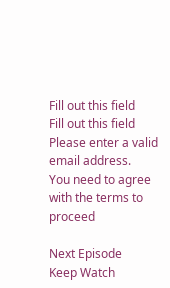Fill out this field
Fill out this field
Please enter a valid email address.
You need to agree with the terms to proceed

Next Episode
Keep Watch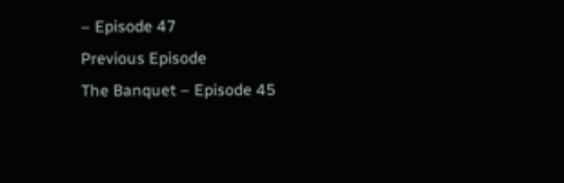– Episode 47
Previous Episode
The Banquet – Episode 45